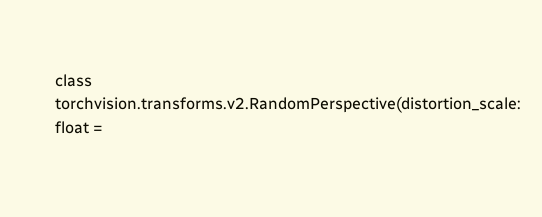class torchvision.transforms.v2.RandomPerspective(distortion_scale: float =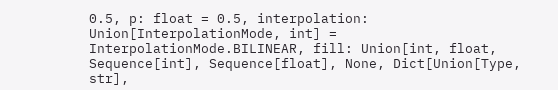0.5, p: float = 0.5, interpolation: Union[InterpolationMode, int] = InterpolationMode.BILINEAR, fill: Union[int, float, Sequence[int], Sequence[float], None, Dict[Union[Type, str],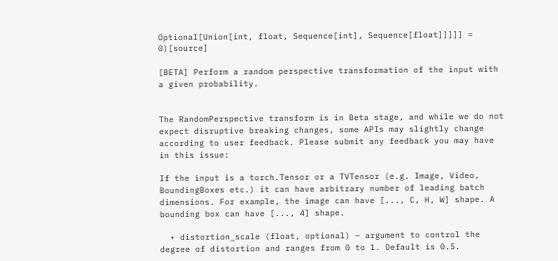Optional[Union[int, float, Sequence[int], Sequence[float]]]]] = 0)[source]

[BETA] Perform a random perspective transformation of the input with a given probability.


The RandomPerspective transform is in Beta stage, and while we do not expect disruptive breaking changes, some APIs may slightly change according to user feedback. Please submit any feedback you may have in this issue:

If the input is a torch.Tensor or a TVTensor (e.g. Image, Video, BoundingBoxes etc.) it can have arbitrary number of leading batch dimensions. For example, the image can have [..., C, H, W] shape. A bounding box can have [..., 4] shape.

  • distortion_scale (float, optional) – argument to control the degree of distortion and ranges from 0 to 1. Default is 0.5.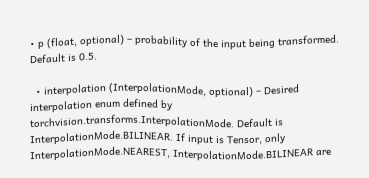• p (float, optional) – probability of the input being transformed. Default is 0.5.

  • interpolation (InterpolationMode, optional) – Desired interpolation enum defined by torchvision.transforms.InterpolationMode. Default is InterpolationMode.BILINEAR. If input is Tensor, only InterpolationMode.NEAREST, InterpolationMode.BILINEAR are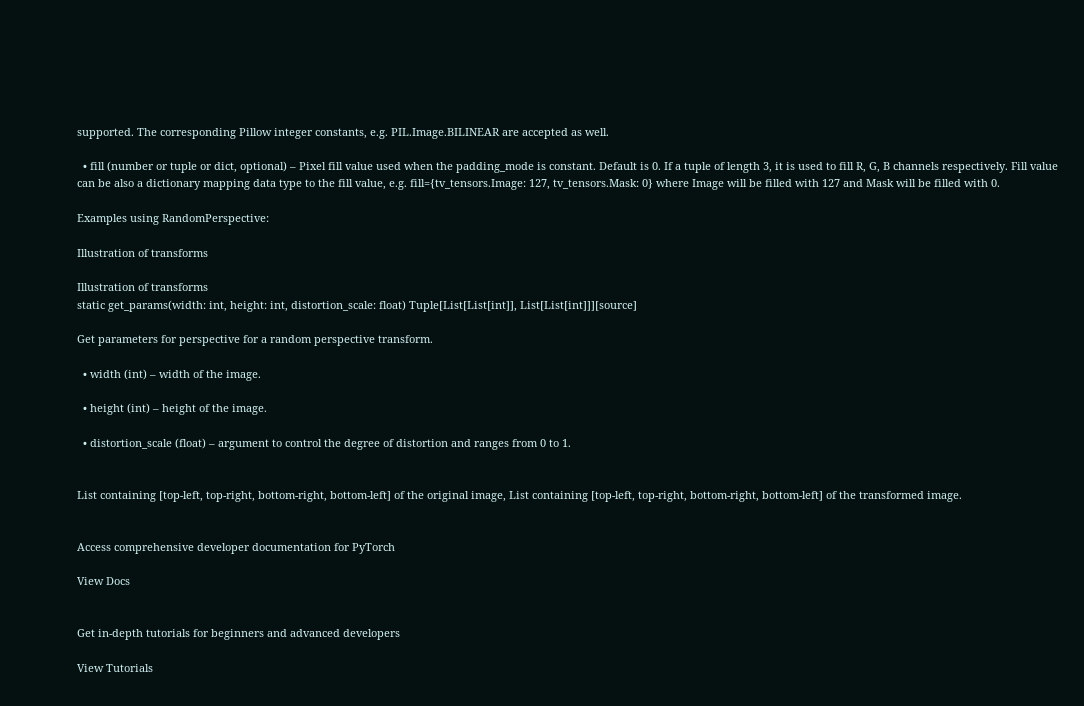supported. The corresponding Pillow integer constants, e.g. PIL.Image.BILINEAR are accepted as well.

  • fill (number or tuple or dict, optional) – Pixel fill value used when the padding_mode is constant. Default is 0. If a tuple of length 3, it is used to fill R, G, B channels respectively. Fill value can be also a dictionary mapping data type to the fill value, e.g. fill={tv_tensors.Image: 127, tv_tensors.Mask: 0} where Image will be filled with 127 and Mask will be filled with 0.

Examples using RandomPerspective:

Illustration of transforms

Illustration of transforms
static get_params(width: int, height: int, distortion_scale: float) Tuple[List[List[int]], List[List[int]]][source]

Get parameters for perspective for a random perspective transform.

  • width (int) – width of the image.

  • height (int) – height of the image.

  • distortion_scale (float) – argument to control the degree of distortion and ranges from 0 to 1.


List containing [top-left, top-right, bottom-right, bottom-left] of the original image, List containing [top-left, top-right, bottom-right, bottom-left] of the transformed image.


Access comprehensive developer documentation for PyTorch

View Docs


Get in-depth tutorials for beginners and advanced developers

View Tutorials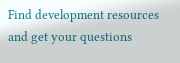Find development resources and get your questions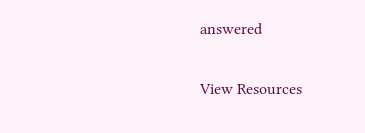answered

View Resources